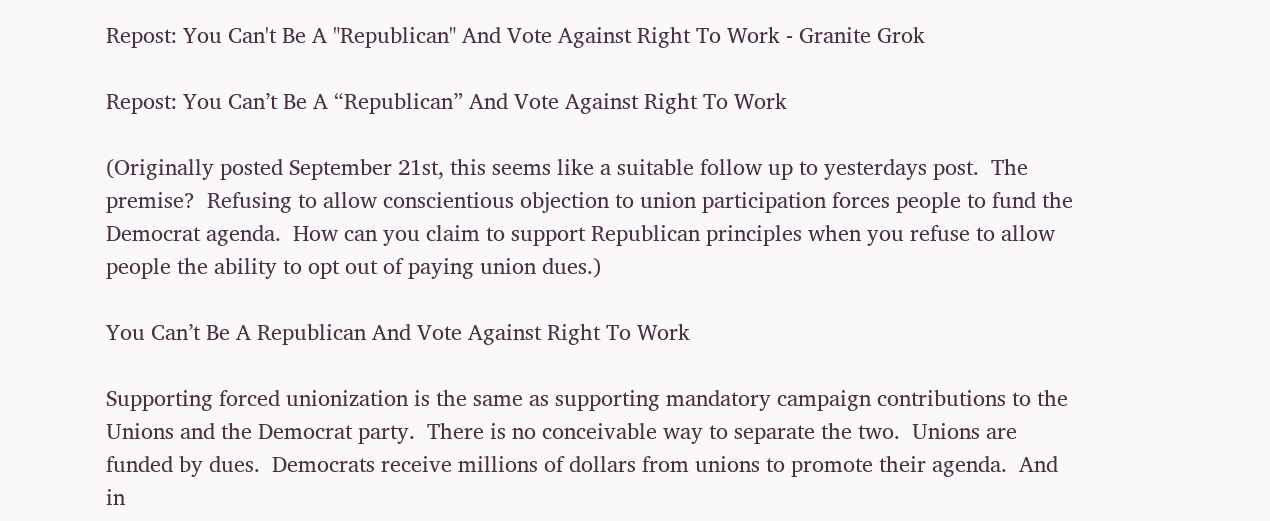Repost: You Can't Be A "Republican" And Vote Against Right To Work - Granite Grok

Repost: You Can’t Be A “Republican” And Vote Against Right To Work

(Originally posted September 21st, this seems like a suitable follow up to yesterdays post.  The premise?  Refusing to allow conscientious objection to union participation forces people to fund the Democrat agenda.  How can you claim to support Republican principles when you refuse to allow people the ability to opt out of paying union dues.)

You Can’t Be A Republican And Vote Against Right To Work

Supporting forced unionization is the same as supporting mandatory campaign contributions to the Unions and the Democrat party.  There is no conceivable way to separate the two.  Unions are funded by dues.  Democrats receive millions of dollars from unions to promote their agenda.  And in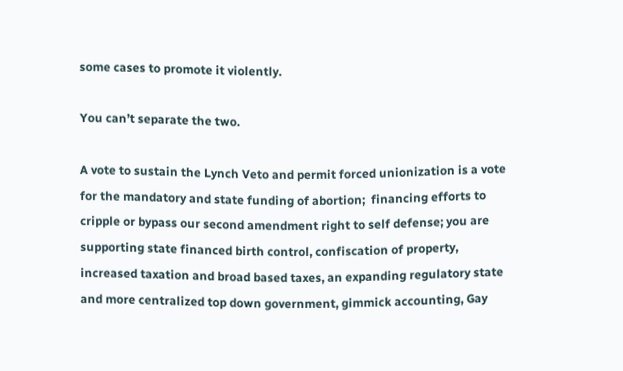some cases to promote it violently.

You can’t separate the two.

A vote to sustain the Lynch Veto and permit forced unionization is a vote for the mandatory and state funding of abortion;  financing efforts to cripple or bypass our second amendment right to self defense; you are supporting state financed birth control, confiscation of property, increased taxation and broad based taxes, an expanding regulatory state and more centralized top down government, gimmick accounting, Gay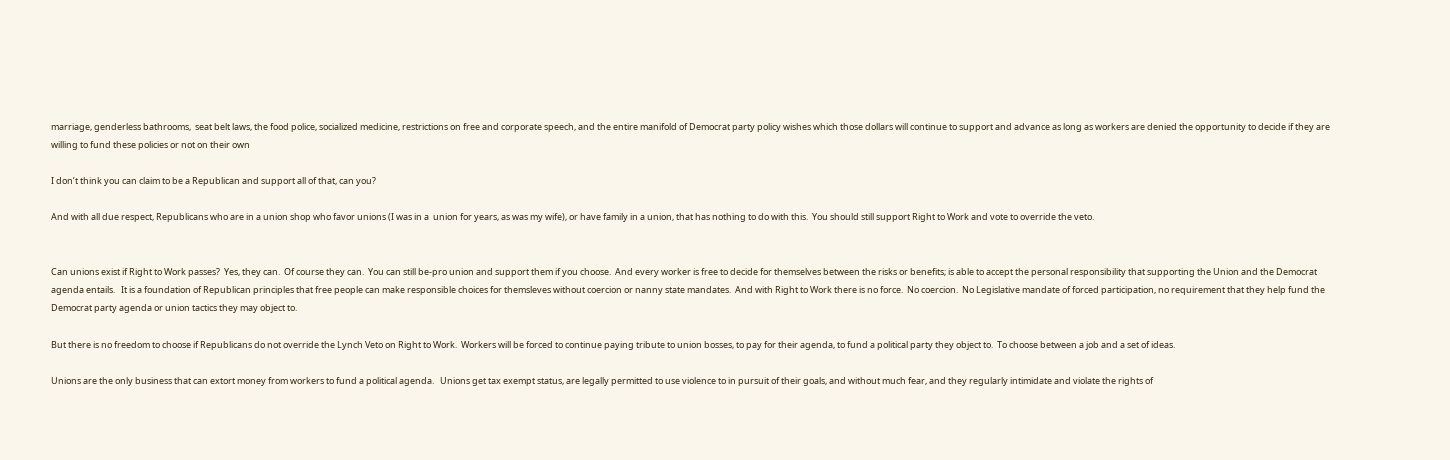marriage, genderless bathrooms,  seat belt laws, the food police, socialized medicine, restrictions on free and corporate speech, and the entire manifold of Democrat party policy wishes which those dollars will continue to support and advance as long as workers are denied the opportunity to decide if they are willing to fund these policies or not on their own

I don’t think you can claim to be a Republican and support all of that, can you?

And with all due respect, Republicans who are in a union shop who favor unions (I was in a  union for years, as was my wife), or have family in a union, that has nothing to do with this.  You should still support Right to Work and vote to override the veto.


Can unions exist if Right to Work passes?  Yes, they can.  Of course they can.  You can still be-pro union and support them if you choose.  And every worker is free to decide for themselves between the risks or benefits; is able to accept the personal responsibility that supporting the Union and the Democrat agenda entails.   It is a foundation of Republican principles that free people can make responsible choices for themsleves without coercion or nanny state mandates.  And with Right to Work there is no force.  No coercion.  No Legislative mandate of forced participation, no requirement that they help fund the Democrat party agenda or union tactics they may object to.

But there is no freedom to choose if Republicans do not override the Lynch Veto on Right to Work.  Workers will be forced to continue paying tribute to union bosses, to pay for their agenda, to fund a political party they object to.  To choose between a job and a set of ideas.

Unions are the only business that can extort money from workers to fund a political agenda.   Unions get tax exempt status, are legally permitted to use violence to in pursuit of their goals, and without much fear, and they regularly intimidate and violate the rights of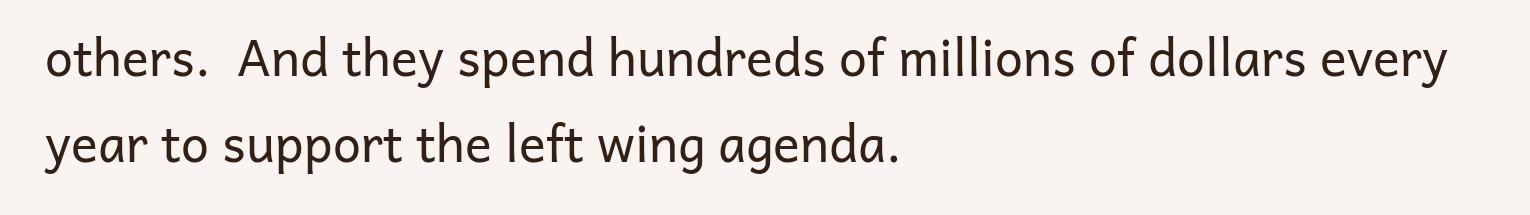others.  And they spend hundreds of millions of dollars every year to support the left wing agenda.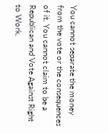You cannot separate the money from the vote or the consequences of it. You cannot claim to be a Republican and Vote Against Right to Work.